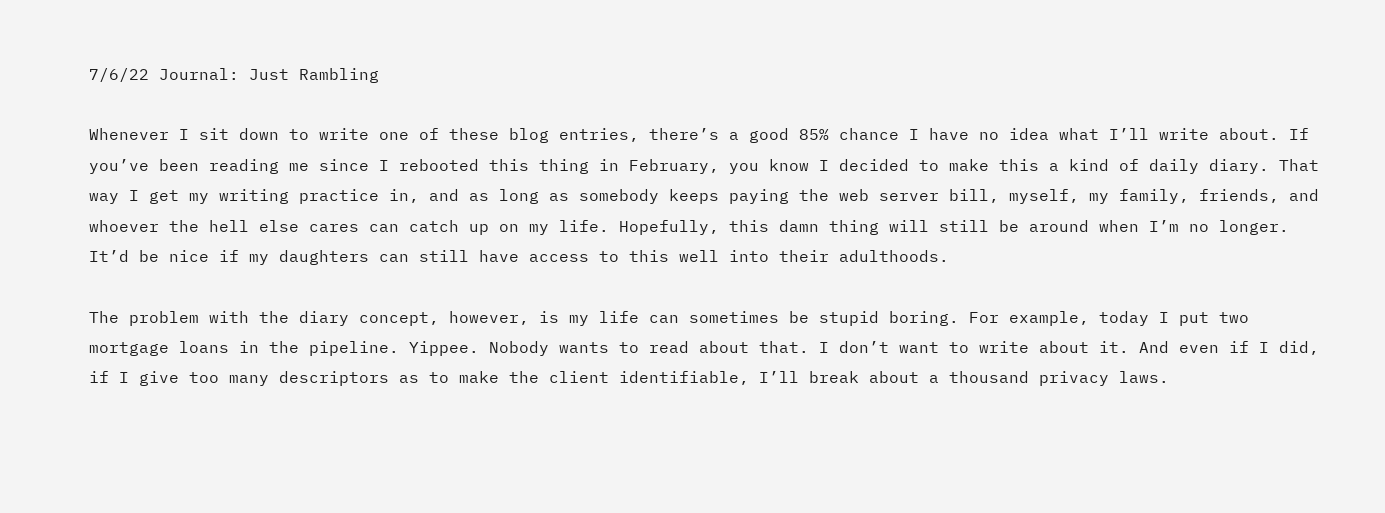7/6/22 Journal: Just Rambling

Whenever I sit down to write one of these blog entries, there’s a good 85% chance I have no idea what I’ll write about. If you’ve been reading me since I rebooted this thing in February, you know I decided to make this a kind of daily diary. That way I get my writing practice in, and as long as somebody keeps paying the web server bill, myself, my family, friends, and whoever the hell else cares can catch up on my life. Hopefully, this damn thing will still be around when I’m no longer. It’d be nice if my daughters can still have access to this well into their adulthoods.

The problem with the diary concept, however, is my life can sometimes be stupid boring. For example, today I put two mortgage loans in the pipeline. Yippee. Nobody wants to read about that. I don’t want to write about it. And even if I did, if I give too many descriptors as to make the client identifiable, I’ll break about a thousand privacy laws.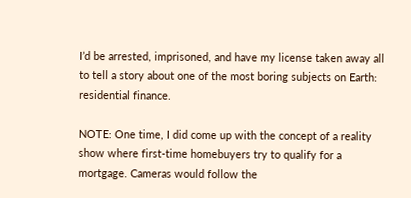I’d be arrested, imprisoned, and have my license taken away all to tell a story about one of the most boring subjects on Earth: residential finance.

NOTE: One time, I did come up with the concept of a reality show where first-time homebuyers try to qualify for a mortgage. Cameras would follow the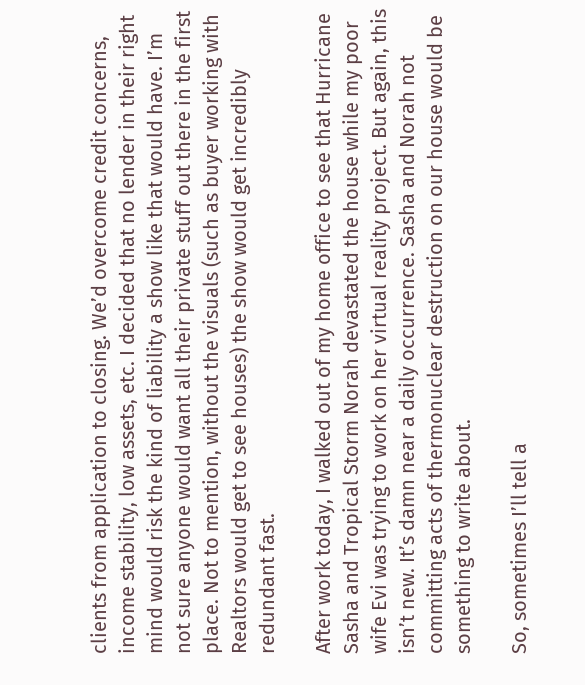clients from application to closing. We’d overcome credit concerns, income stability, low assets, etc. I decided that no lender in their right mind would risk the kind of liability a show like that would have. I’m not sure anyone would want all their private stuff out there in the first place. Not to mention, without the visuals (such as buyer working with Realtors would get to see houses) the show would get incredibly redundant fast.

After work today, I walked out of my home office to see that Hurricane Sasha and Tropical Storm Norah devastated the house while my poor wife Evi was trying to work on her virtual reality project. But again, this isn’t new. It’s damn near a daily occurrence. Sasha and Norah not committing acts of thermonuclear destruction on our house would be something to write about.

So, sometimes I’ll tell a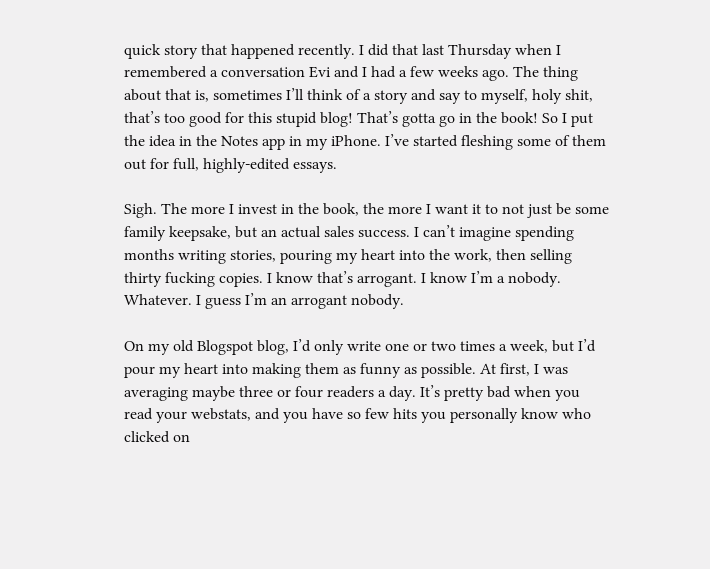quick story that happened recently. I did that last Thursday when I remembered a conversation Evi and I had a few weeks ago. The thing about that is, sometimes I’ll think of a story and say to myself, holy shit, that’s too good for this stupid blog! That’s gotta go in the book! So I put the idea in the Notes app in my iPhone. I’ve started fleshing some of them out for full, highly-edited essays.

Sigh. The more I invest in the book, the more I want it to not just be some family keepsake, but an actual sales success. I can’t imagine spending months writing stories, pouring my heart into the work, then selling thirty fucking copies. I know that’s arrogant. I know I’m a nobody. Whatever. I guess I’m an arrogant nobody.

On my old Blogspot blog, I’d only write one or two times a week, but I’d pour my heart into making them as funny as possible. At first, I was averaging maybe three or four readers a day. It’s pretty bad when you read your webstats, and you have so few hits you personally know who clicked on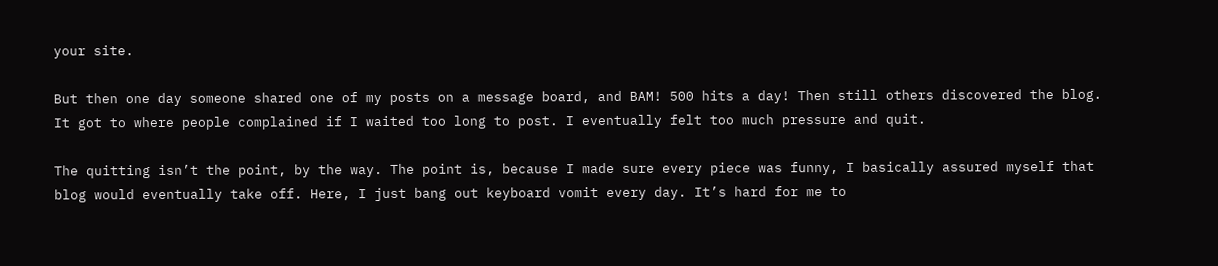your site.

But then one day someone shared one of my posts on a message board, and BAM! 500 hits a day! Then still others discovered the blog. It got to where people complained if I waited too long to post. I eventually felt too much pressure and quit.

The quitting isn’t the point, by the way. The point is, because I made sure every piece was funny, I basically assured myself that blog would eventually take off. Here, I just bang out keyboard vomit every day. It’s hard for me to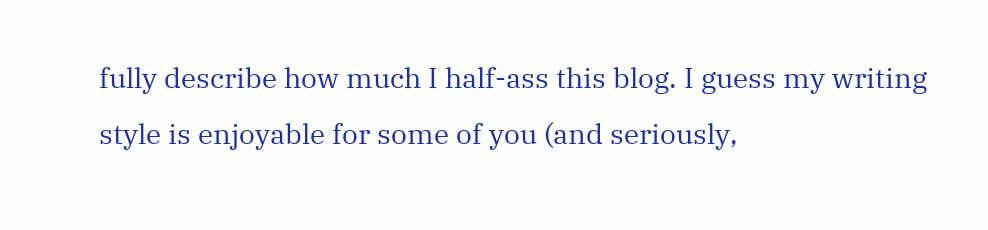fully describe how much I half-ass this blog. I guess my writing style is enjoyable for some of you (and seriously,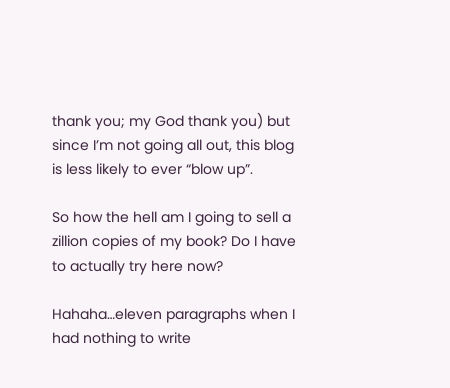thank you; my God thank you) but since I’m not going all out, this blog is less likely to ever “blow up”.

So how the hell am I going to sell a zillion copies of my book? Do I have to actually try here now?

Hahaha…eleven paragraphs when I had nothing to write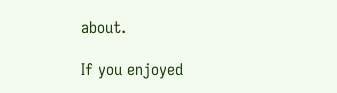about.

If you enjoyed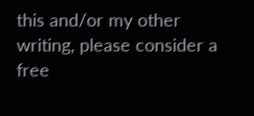this and/or my other writing, please consider a free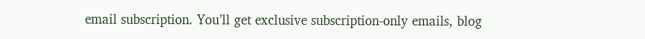email subscription. You’ll get exclusive subscription-only emails, blog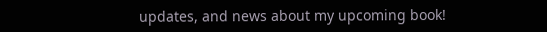updates, and news about my upcoming book!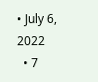• July 6, 2022
  • 7